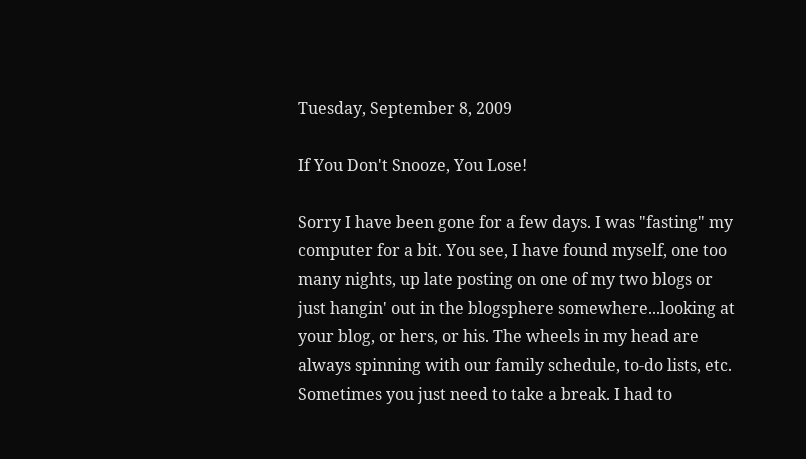Tuesday, September 8, 2009

If You Don't Snooze, You Lose!

Sorry I have been gone for a few days. I was "fasting" my computer for a bit. You see, I have found myself, one too many nights, up late posting on one of my two blogs or just hangin' out in the blogsphere somewhere...looking at your blog, or hers, or his. The wheels in my head are always spinning with our family schedule, to-do lists, etc. Sometimes you just need to take a break. I had to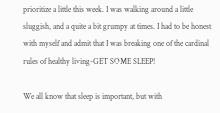prioritize a little this week. I was walking around a little sluggish, and a quite a bit grumpy at times. I had to be honest with myself and admit that I was breaking one of the cardinal rules of healthy living-GET SOME SLEEP!

We all know that sleep is important, but with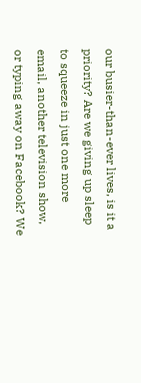our busier-than-ever lives, is it a priority? Are we giving up sleep to squeeze in just one more email, another television show, or typing away on Facebook? We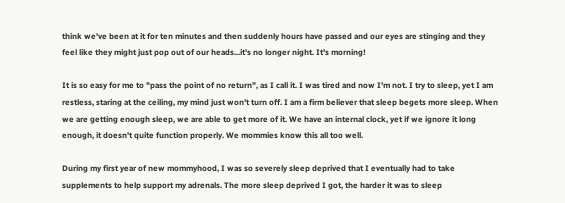think we've been at it for ten minutes and then suddenly hours have passed and our eyes are stinging and they feel like they might just pop out of our heads...it's no longer night. It's morning!

It is so easy for me to "pass the point of no return", as I call it. I was tired and now I'm not. I try to sleep, yet I am restless, staring at the ceiling, my mind just won't turn off. I am a firm believer that sleep begets more sleep. When we are getting enough sleep, we are able to get more of it. We have an internal clock, yet if we ignore it long enough, it doesn't quite function properly. We mommies know this all too well.

During my first year of new mommyhood, I was so severely sleep deprived that I eventually had to take supplements to help support my adrenals. The more sleep deprived I got, the harder it was to sleep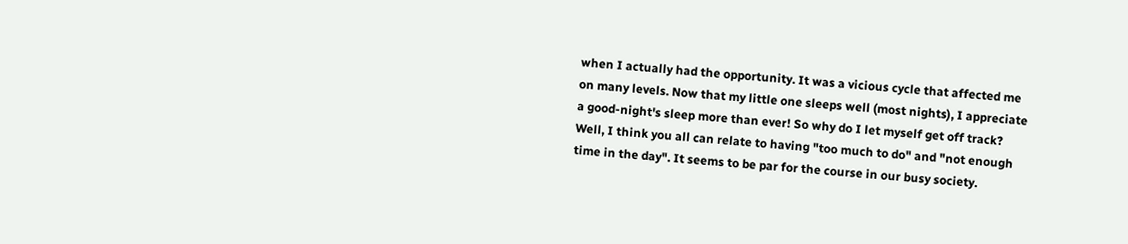when I actually had the opportunity. It was a vicious cycle that affected me on many levels. Now that my little one sleeps well (most nights), I appreciate a good-night's sleep more than ever! So why do I let myself get off track? Well, I think you all can relate to having "too much to do" and "not enough time in the day". It seems to be par for the course in our busy society.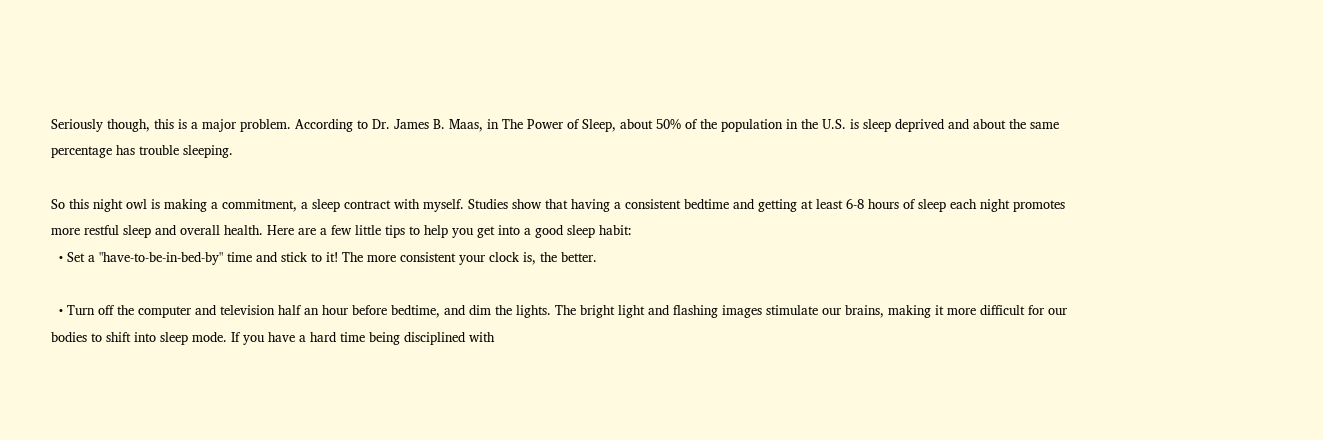Seriously though, this is a major problem. According to Dr. James B. Maas, in The Power of Sleep, about 50% of the population in the U.S. is sleep deprived and about the same percentage has trouble sleeping.

So this night owl is making a commitment, a sleep contract with myself. Studies show that having a consistent bedtime and getting at least 6-8 hours of sleep each night promotes more restful sleep and overall health. Here are a few little tips to help you get into a good sleep habit:
  • Set a "have-to-be-in-bed-by" time and stick to it! The more consistent your clock is, the better.

  • Turn off the computer and television half an hour before bedtime, and dim the lights. The bright light and flashing images stimulate our brains, making it more difficult for our bodies to shift into sleep mode. If you have a hard time being disciplined with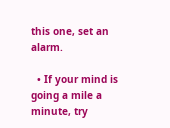this one, set an alarm.

  • If your mind is going a mile a minute, try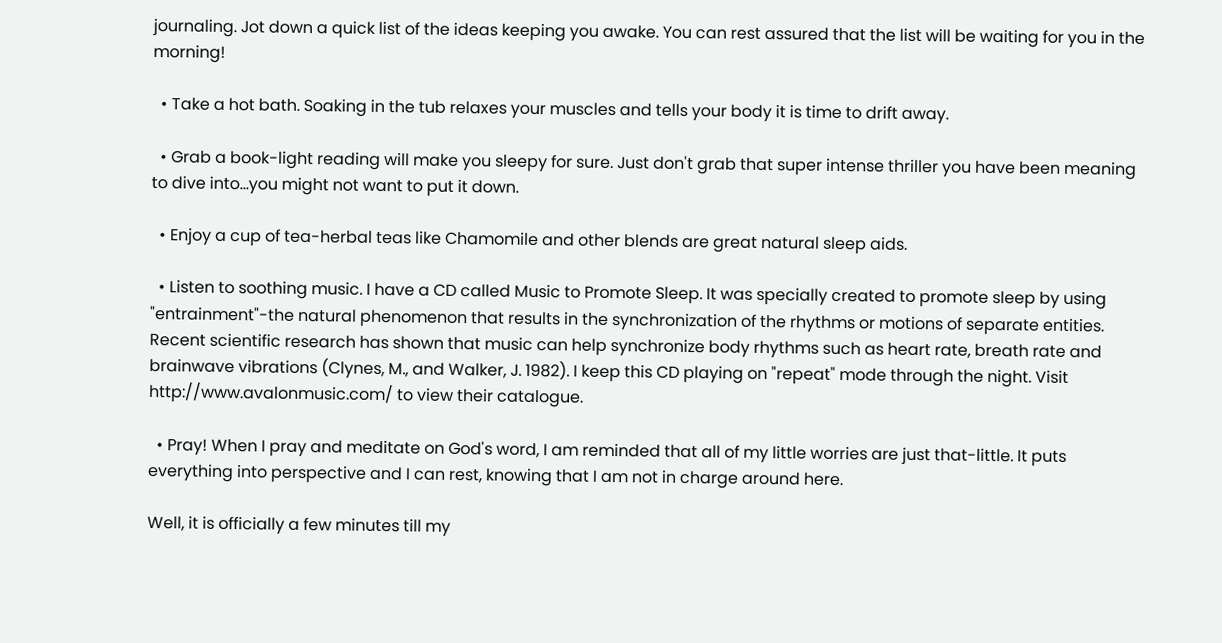journaling. Jot down a quick list of the ideas keeping you awake. You can rest assured that the list will be waiting for you in the morning!

  • Take a hot bath. Soaking in the tub relaxes your muscles and tells your body it is time to drift away.

  • Grab a book-light reading will make you sleepy for sure. Just don't grab that super intense thriller you have been meaning to dive into...you might not want to put it down.

  • Enjoy a cup of tea-herbal teas like Chamomile and other blends are great natural sleep aids.

  • Listen to soothing music. I have a CD called Music to Promote Sleep. It was specially created to promote sleep by using "entrainment"-the natural phenomenon that results in the synchronization of the rhythms or motions of separate entities. Recent scientific research has shown that music can help synchronize body rhythms such as heart rate, breath rate and brainwave vibrations (Clynes, M., and Walker, J. 1982). I keep this CD playing on "repeat" mode through the night. Visit http://www.avalonmusic.com/ to view their catalogue.

  • Pray! When I pray and meditate on God's word, I am reminded that all of my little worries are just that-little. It puts everything into perspective and I can rest, knowing that I am not in charge around here.

Well, it is officially a few minutes till my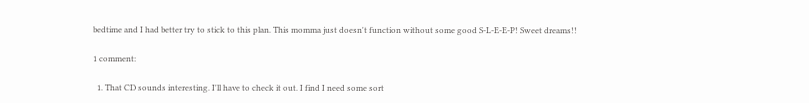bedtime and I had better try to stick to this plan. This momma just doesn't function without some good S-L-E-E-P! Sweet dreams!!

1 comment:

  1. That CD sounds interesting. I'll have to check it out. I find I need some sort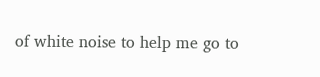of white noise to help me go to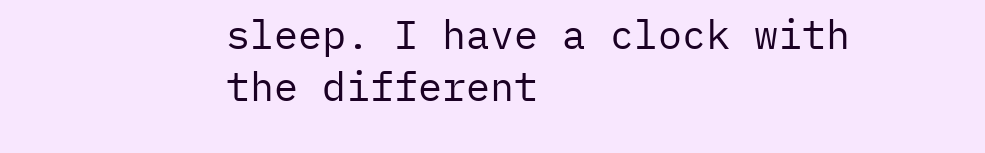sleep. I have a clock with the different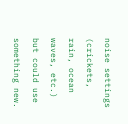noise settings (crickets, rain, ocean waves, etc.) but could use something new.